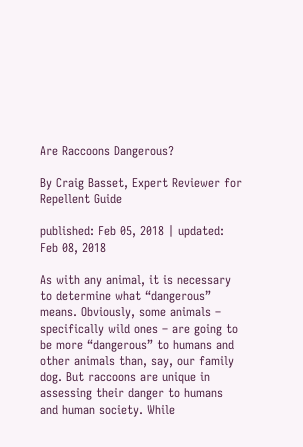Are Raccoons Dangerous?

By Craig Basset, Expert Reviewer for Repellent Guide

published: Feb 05, 2018 | updated: Feb 08, 2018

As with any animal, it is necessary to determine what “dangerous” means. Obviously, some animals – specifically wild ones – are going to be more “dangerous” to humans and other animals than, say, our family dog. But raccoons are unique in assessing their danger to humans and human society. While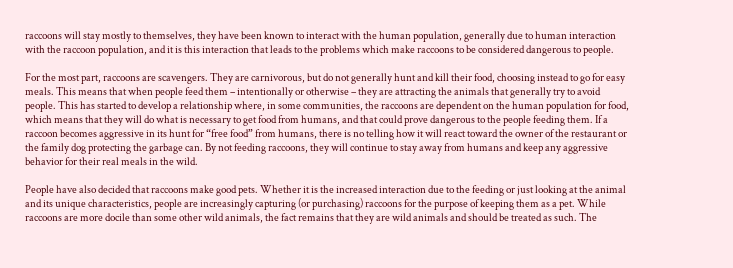raccoons will stay mostly to themselves, they have been known to interact with the human population, generally due to human interaction with the raccoon population, and it is this interaction that leads to the problems which make raccoons to be considered dangerous to people.

For the most part, raccoons are scavengers. They are carnivorous, but do not generally hunt and kill their food, choosing instead to go for easy meals. This means that when people feed them – intentionally or otherwise – they are attracting the animals that generally try to avoid people. This has started to develop a relationship where, in some communities, the raccoons are dependent on the human population for food, which means that they will do what is necessary to get food from humans, and that could prove dangerous to the people feeding them. If a raccoon becomes aggressive in its hunt for “free food” from humans, there is no telling how it will react toward the owner of the restaurant or the family dog protecting the garbage can. By not feeding raccoons, they will continue to stay away from humans and keep any aggressive behavior for their real meals in the wild.

People have also decided that raccoons make good pets. Whether it is the increased interaction due to the feeding or just looking at the animal and its unique characteristics, people are increasingly capturing (or purchasing) raccoons for the purpose of keeping them as a pet. While raccoons are more docile than some other wild animals, the fact remains that they are wild animals and should be treated as such. The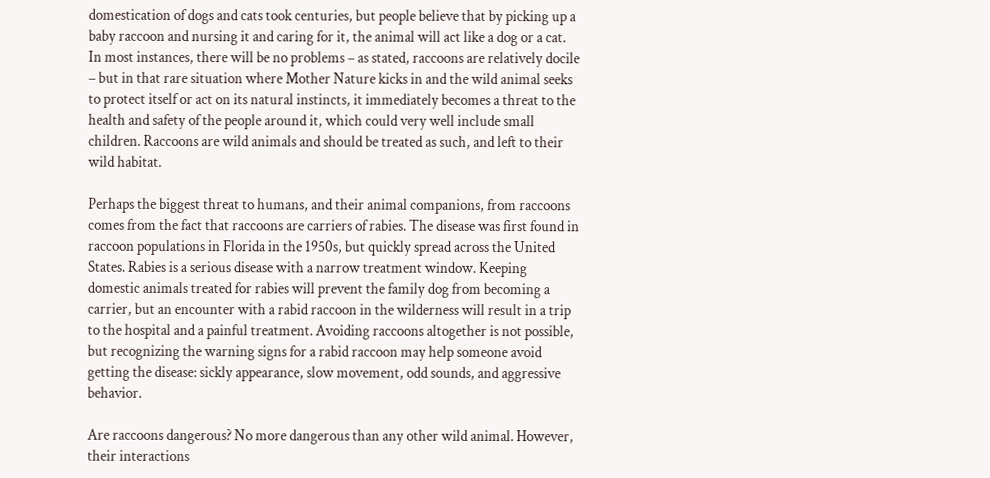domestication of dogs and cats took centuries, but people believe that by picking up a baby raccoon and nursing it and caring for it, the animal will act like a dog or a cat. In most instances, there will be no problems – as stated, raccoons are relatively docile – but in that rare situation where Mother Nature kicks in and the wild animal seeks to protect itself or act on its natural instincts, it immediately becomes a threat to the health and safety of the people around it, which could very well include small children. Raccoons are wild animals and should be treated as such, and left to their wild habitat.

Perhaps the biggest threat to humans, and their animal companions, from raccoons comes from the fact that raccoons are carriers of rabies. The disease was first found in raccoon populations in Florida in the 1950s, but quickly spread across the United States. Rabies is a serious disease with a narrow treatment window. Keeping domestic animals treated for rabies will prevent the family dog from becoming a carrier, but an encounter with a rabid raccoon in the wilderness will result in a trip to the hospital and a painful treatment. Avoiding raccoons altogether is not possible, but recognizing the warning signs for a rabid raccoon may help someone avoid getting the disease: sickly appearance, slow movement, odd sounds, and aggressive behavior.

Are raccoons dangerous? No more dangerous than any other wild animal. However, their interactions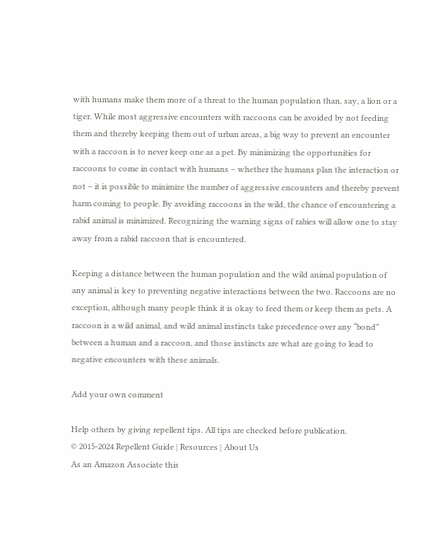with humans make them more of a threat to the human population than, say, a lion or a tiger. While most aggressive encounters with raccoons can be avoided by not feeding them and thereby keeping them out of urban areas, a big way to prevent an encounter with a raccoon is to never keep one as a pet. By minimizing the opportunities for raccoons to come in contact with humans – whether the humans plan the interaction or not – it is possible to minimize the number of aggressive encounters and thereby prevent harm coming to people. By avoiding raccoons in the wild, the chance of encountering a rabid animal is minimized. Recognizing the warning signs of rabies will allow one to stay away from a rabid raccoon that is encountered.

Keeping a distance between the human population and the wild animal population of any animal is key to preventing negative interactions between the two. Raccoons are no exception, although many people think it is okay to feed them or keep them as pets. A raccoon is a wild animal, and wild animal instincts take precedence over any “bond” between a human and a raccoon, and those instincts are what are going to lead to negative encounters with these animals.

Add your own comment

Help others by giving repellent tips. All tips are checked before publication.
© 2015-2024 Repellent Guide | Resources | About Us
As an Amazon Associate this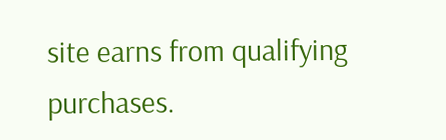site earns from qualifying purchases.